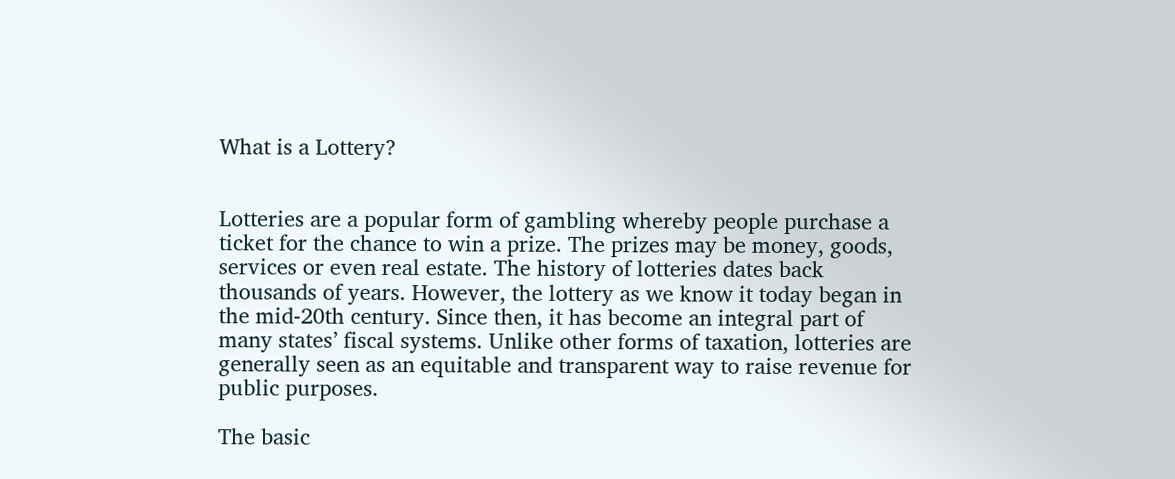What is a Lottery?


Lotteries are a popular form of gambling whereby people purchase a ticket for the chance to win a prize. The prizes may be money, goods, services or even real estate. The history of lotteries dates back thousands of years. However, the lottery as we know it today began in the mid-20th century. Since then, it has become an integral part of many states’ fiscal systems. Unlike other forms of taxation, lotteries are generally seen as an equitable and transparent way to raise revenue for public purposes.

The basic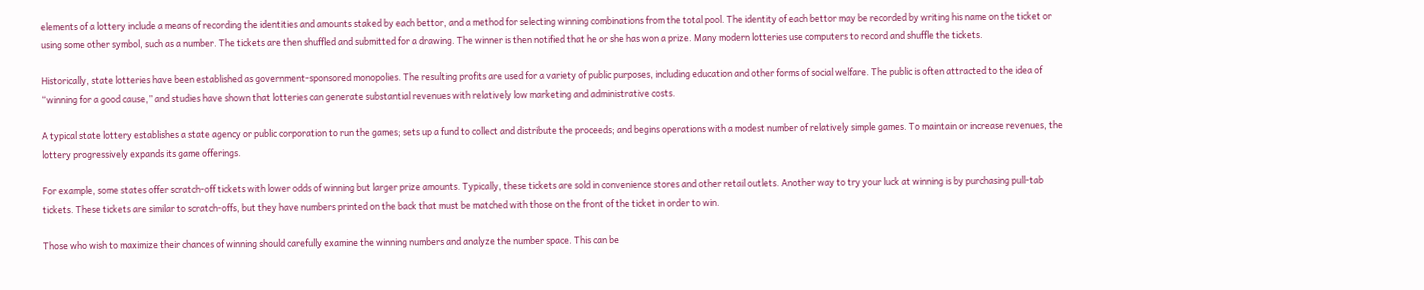elements of a lottery include a means of recording the identities and amounts staked by each bettor, and a method for selecting winning combinations from the total pool. The identity of each bettor may be recorded by writing his name on the ticket or using some other symbol, such as a number. The tickets are then shuffled and submitted for a drawing. The winner is then notified that he or she has won a prize. Many modern lotteries use computers to record and shuffle the tickets.

Historically, state lotteries have been established as government-sponsored monopolies. The resulting profits are used for a variety of public purposes, including education and other forms of social welfare. The public is often attracted to the idea of “winning for a good cause,” and studies have shown that lotteries can generate substantial revenues with relatively low marketing and administrative costs.

A typical state lottery establishes a state agency or public corporation to run the games; sets up a fund to collect and distribute the proceeds; and begins operations with a modest number of relatively simple games. To maintain or increase revenues, the lottery progressively expands its game offerings.

For example, some states offer scratch-off tickets with lower odds of winning but larger prize amounts. Typically, these tickets are sold in convenience stores and other retail outlets. Another way to try your luck at winning is by purchasing pull-tab tickets. These tickets are similar to scratch-offs, but they have numbers printed on the back that must be matched with those on the front of the ticket in order to win.

Those who wish to maximize their chances of winning should carefully examine the winning numbers and analyze the number space. This can be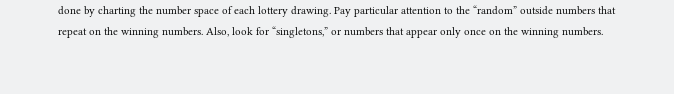done by charting the number space of each lottery drawing. Pay particular attention to the “random” outside numbers that repeat on the winning numbers. Also, look for “singletons,” or numbers that appear only once on the winning numbers.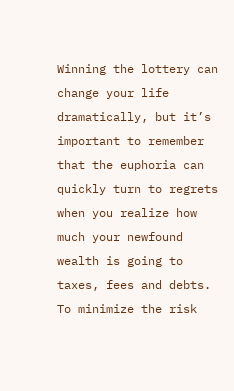Winning the lottery can change your life dramatically, but it’s important to remember that the euphoria can quickly turn to regrets when you realize how much your newfound wealth is going to taxes, fees and debts. To minimize the risk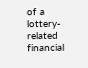of a lottery-related financial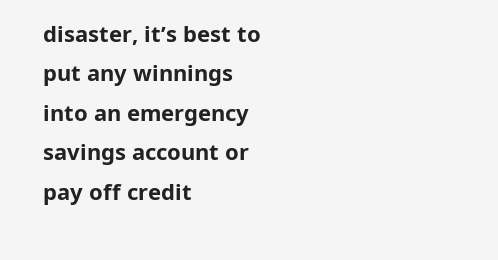disaster, it’s best to put any winnings into an emergency savings account or pay off credit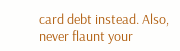card debt instead. Also, never flaunt your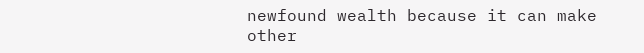newfound wealth because it can make other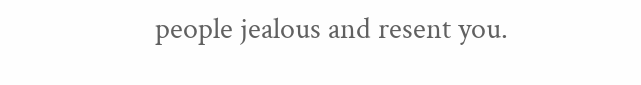people jealous and resent you.